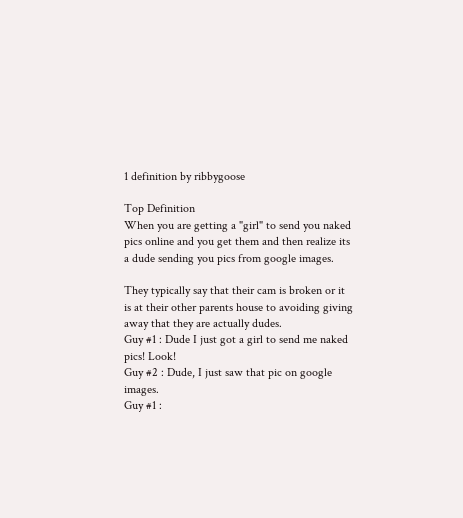1 definition by ribbygoose

Top Definition
When you are getting a "girl" to send you naked pics online and you get them and then realize its a dude sending you pics from google images.

They typically say that their cam is broken or it is at their other parents house to avoiding giving away that they are actually dudes.
Guy #1 : Dude I just got a girl to send me naked pics! Look!
Guy #2 : Dude, I just saw that pic on google images.
Guy #1 :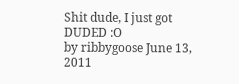Shit dude, I just got DUDED :O
by ribbygoose June 13, 2011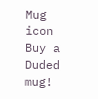Mug icon
Buy a Duded mug!